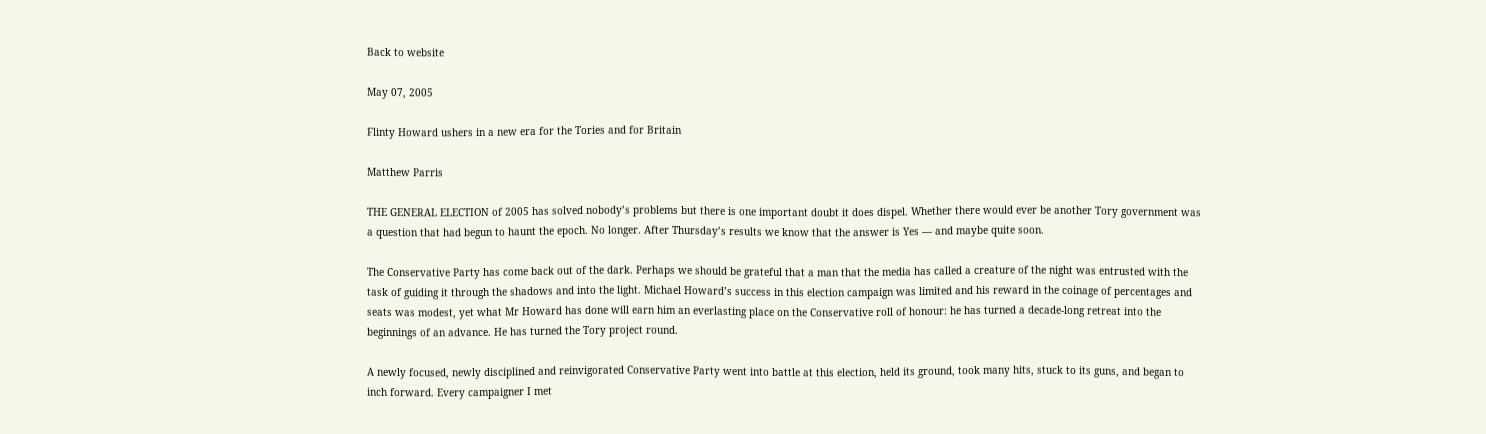Back to website

May 07, 2005

Flinty Howard ushers in a new era for the Tories and for Britain

Matthew Parris

THE GENERAL ELECTION of 2005 has solved nobody’s problems but there is one important doubt it does dispel. Whether there would ever be another Tory government was a question that had begun to haunt the epoch. No longer. After Thursday’s results we know that the answer is Yes — and maybe quite soon.

The Conservative Party has come back out of the dark. Perhaps we should be grateful that a man that the media has called a creature of the night was entrusted with the task of guiding it through the shadows and into the light. Michael Howard’s success in this election campaign was limited and his reward in the coinage of percentages and seats was modest, yet what Mr Howard has done will earn him an everlasting place on the Conservative roll of honour: he has turned a decade-long retreat into the beginnings of an advance. He has turned the Tory project round.

A newly focused, newly disciplined and reinvigorated Conservative Party went into battle at this election, held its ground, took many hits, stuck to its guns, and began to inch forward. Every campaigner I met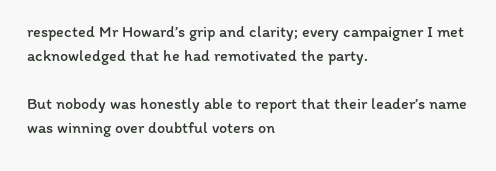respected Mr Howard’s grip and clarity; every campaigner I met acknowledged that he had remotivated the party.

But nobody was honestly able to report that their leader’s name was winning over doubtful voters on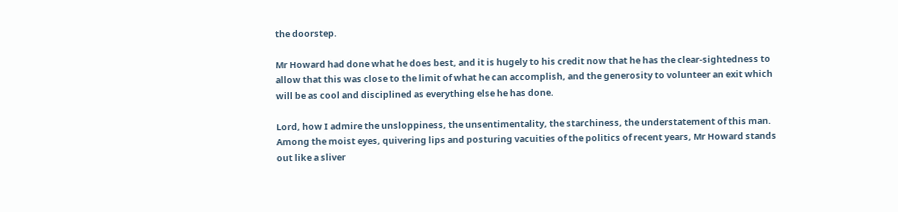the doorstep.

Mr Howard had done what he does best, and it is hugely to his credit now that he has the clear-sightedness to allow that this was close to the limit of what he can accomplish, and the generosity to volunteer an exit which will be as cool and disciplined as everything else he has done.

Lord, how I admire the unsloppiness, the unsentimentality, the starchiness, the understatement of this man. Among the moist eyes, quivering lips and posturing vacuities of the politics of recent years, Mr Howard stands out like a sliver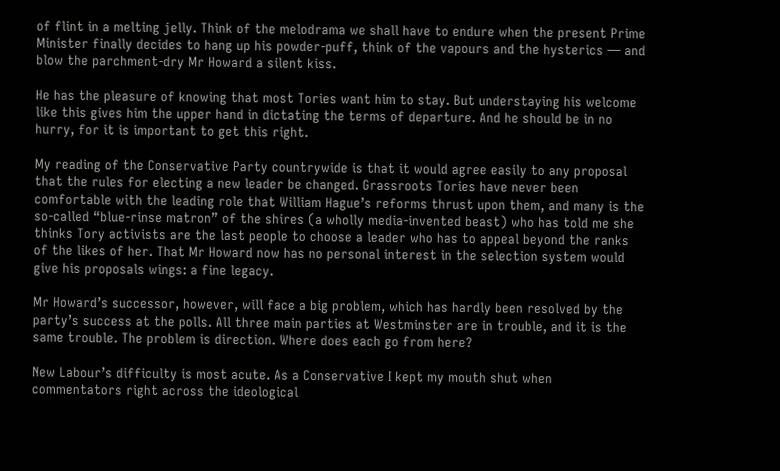of flint in a melting jelly. Think of the melodrama we shall have to endure when the present Prime Minister finally decides to hang up his powder-puff, think of the vapours and the hysterics — and blow the parchment-dry Mr Howard a silent kiss.

He has the pleasure of knowing that most Tories want him to stay. But understaying his welcome like this gives him the upper hand in dictating the terms of departure. And he should be in no hurry, for it is important to get this right.

My reading of the Conservative Party countrywide is that it would agree easily to any proposal that the rules for electing a new leader be changed. Grassroots Tories have never been comfortable with the leading role that William Hague’s reforms thrust upon them, and many is the so-called “blue-rinse matron” of the shires (a wholly media-invented beast) who has told me she thinks Tory activists are the last people to choose a leader who has to appeal beyond the ranks of the likes of her. That Mr Howard now has no personal interest in the selection system would give his proposals wings: a fine legacy.

Mr Howard’s successor, however, will face a big problem, which has hardly been resolved by the party’s success at the polls. All three main parties at Westminster are in trouble, and it is the same trouble. The problem is direction. Where does each go from here?

New Labour’s difficulty is most acute. As a Conservative I kept my mouth shut when commentators right across the ideological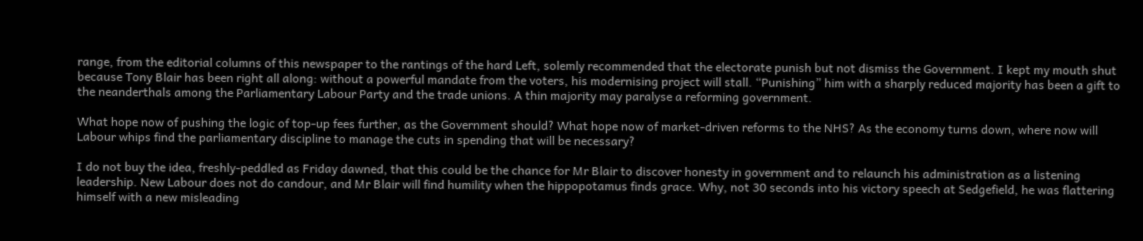range, from the editorial columns of this newspaper to the rantings of the hard Left, solemly recommended that the electorate punish but not dismiss the Government. I kept my mouth shut because Tony Blair has been right all along: without a powerful mandate from the voters, his modernising project will stall. “Punishing” him with a sharply reduced majority has been a gift to the neanderthals among the Parliamentary Labour Party and the trade unions. A thin majority may paralyse a reforming government.

What hope now of pushing the logic of top-up fees further, as the Government should? What hope now of market-driven reforms to the NHS? As the economy turns down, where now will Labour whips find the parliamentary discipline to manage the cuts in spending that will be necessary?

I do not buy the idea, freshly-peddled as Friday dawned, that this could be the chance for Mr Blair to discover honesty in government and to relaunch his administration as a listening leadership. New Labour does not do candour, and Mr Blair will find humility when the hippopotamus finds grace. Why, not 30 seconds into his victory speech at Sedgefield, he was flattering himself with a new misleading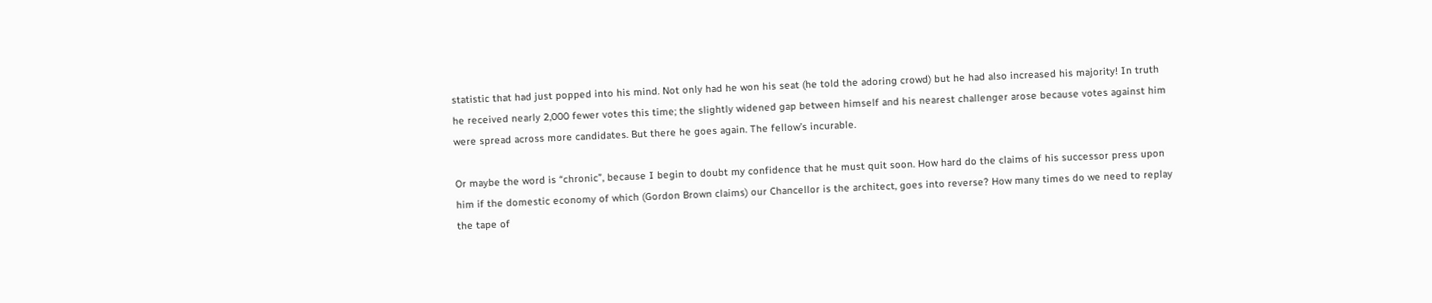statistic that had just popped into his mind. Not only had he won his seat (he told the adoring crowd) but he had also increased his majority! In truth he received nearly 2,000 fewer votes this time; the slightly widened gap between himself and his nearest challenger arose because votes against him were spread across more candidates. But there he goes again. The fellow’s incurable.

Or maybe the word is “chronic”, because I begin to doubt my confidence that he must quit soon. How hard do the claims of his successor press upon him if the domestic economy of which (Gordon Brown claims) our Chancellor is the architect, goes into reverse? How many times do we need to replay the tape of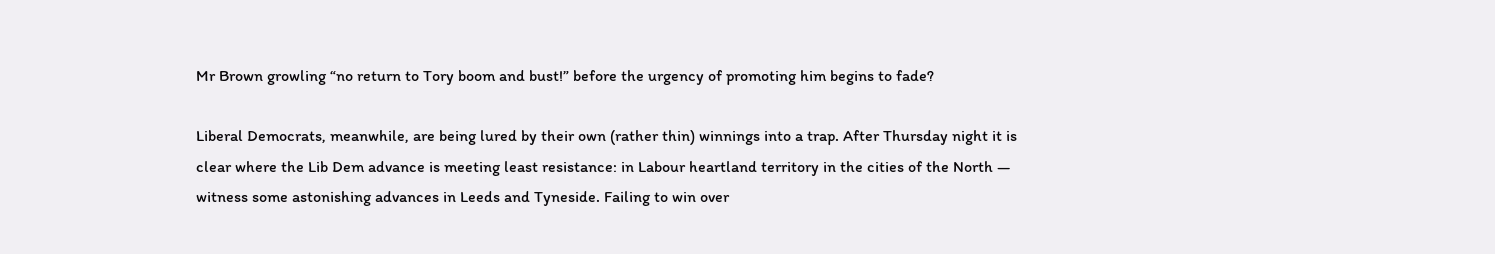Mr Brown growling “no return to Tory boom and bust!” before the urgency of promoting him begins to fade?

Liberal Democrats, meanwhile, are being lured by their own (rather thin) winnings into a trap. After Thursday night it is clear where the Lib Dem advance is meeting least resistance: in Labour heartland territory in the cities of the North — witness some astonishing advances in Leeds and Tyneside. Failing to win over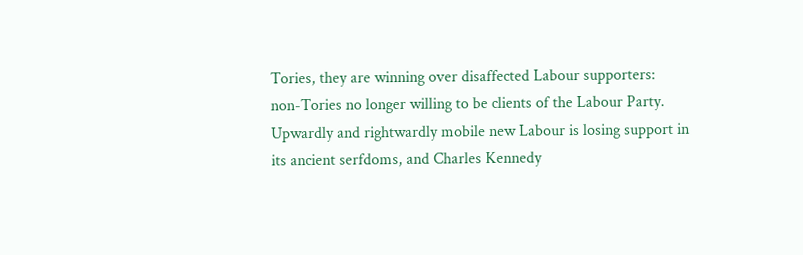Tories, they are winning over disaffected Labour supporters: non-Tories no longer willing to be clients of the Labour Party. Upwardly and rightwardly mobile new Labour is losing support in its ancient serfdoms, and Charles Kennedy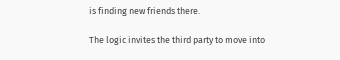is finding new friends there.

The logic invites the third party to move into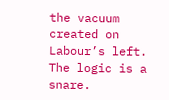the vacuum created on Labour’s left. The logic is a snare.